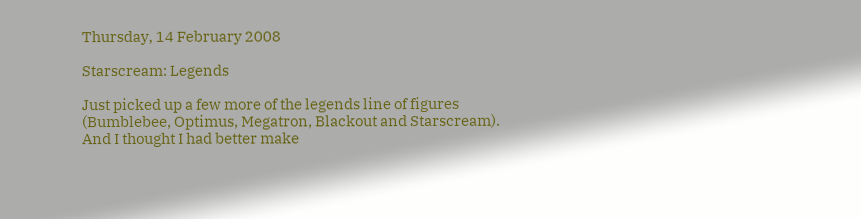Thursday, 14 February 2008

Starscream: Legends

Just picked up a few more of the legends line of figures (Bumblebee, Optimus, Megatron, Blackout and Starscream). And I thought I had better make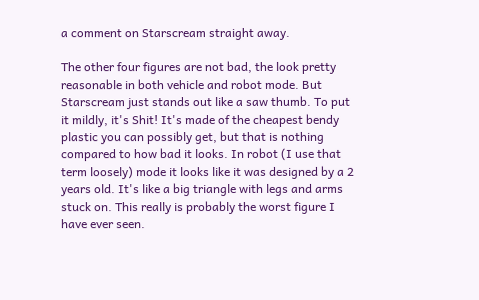a comment on Starscream straight away.

The other four figures are not bad, the look pretty reasonable in both vehicle and robot mode. But Starscream just stands out like a saw thumb. To put it mildly, it's Shit! It's made of the cheapest bendy plastic you can possibly get, but that is nothing compared to how bad it looks. In robot (I use that term loosely) mode it looks like it was designed by a 2 years old. It's like a big triangle with legs and arms stuck on. This really is probably the worst figure I have ever seen.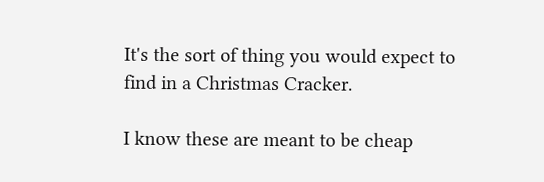It's the sort of thing you would expect to find in a Christmas Cracker.

I know these are meant to be cheap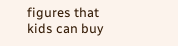figures that kids can buy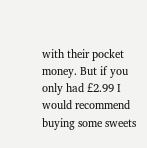with their pocket money. But if you only had £2.99 I would recommend buying some sweets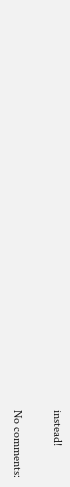instead!

No comments: